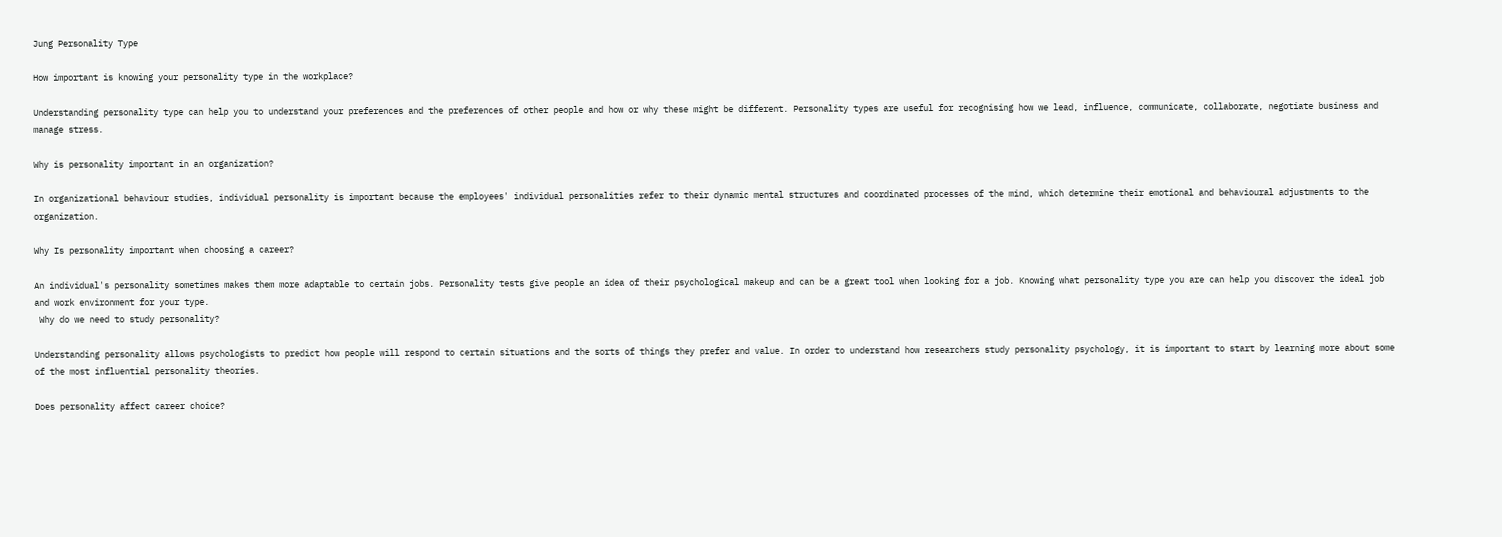Jung Personality Type

How important is knowing your personality type in the workplace?

Understanding personality type can help you to understand your preferences and the preferences of other people and how or why these might be different. Personality types are useful for recognising how we lead, influence, communicate, collaborate, negotiate business and manage stress.

Why is personality important in an organization?

In organizational behaviour studies, individual personality is important because the employees' individual personalities refer to their dynamic mental structures and coordinated processes of the mind, which determine their emotional and behavioural adjustments to the organization.

Why Is personality important when choosing a career?

An individual's personality sometimes makes them more adaptable to certain jobs. Personality tests give people an idea of their psychological makeup and can be a great tool when looking for a job. Knowing what personality type you are can help you discover the ideal job and work environment for your type.
 Why do we need to study personality?

Understanding personality allows psychologists to predict how people will respond to certain situations and the sorts of things they prefer and value. In order to understand how researchers study personality psychology, it is important to start by learning more about some of the most influential personality theories.

Does personality affect career choice?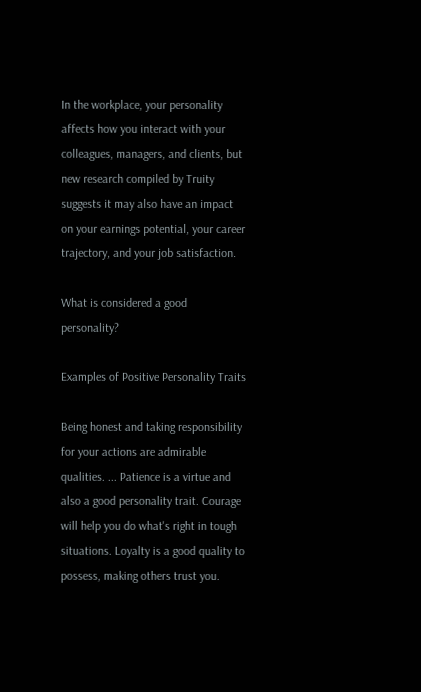In the workplace, your personality affects how you interact with your colleagues, managers, and clients, but new research compiled by Truity suggests it may also have an impact on your earnings potential, your career trajectory, and your job satisfaction.

What is considered a good personality?

Examples of Positive Personality Traits

Being honest and taking responsibility for your actions are admirable qualities. ... Patience is a virtue and also a good personality trait. Courage will help you do what's right in tough situations. Loyalty is a good quality to possess, making others trust you.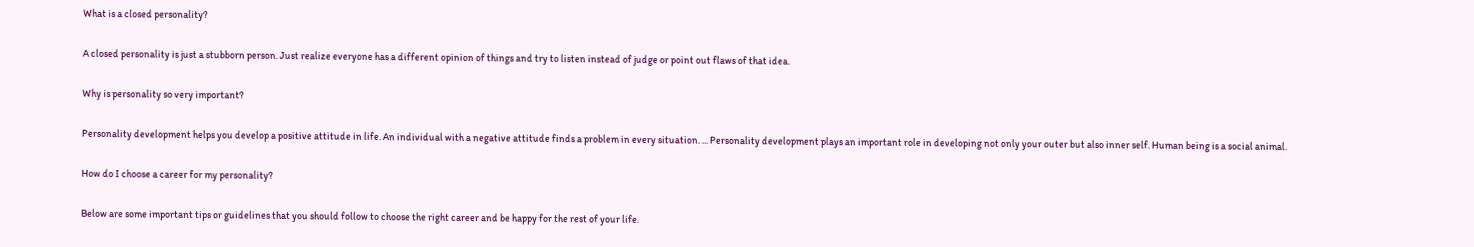What is a closed personality?

A closed personality is just a stubborn person. Just realize everyone has a different opinion of things and try to listen instead of judge or point out flaws of that idea.

Why is personality so very important?

Personality development helps you develop a positive attitude in life. An individual with a negative attitude finds a problem in every situation. ... Personality development plays an important role in developing not only your outer but also inner self. Human being is a social animal.

How do I choose a career for my personality?

Below are some important tips or guidelines that you should follow to choose the right career and be happy for the rest of your life.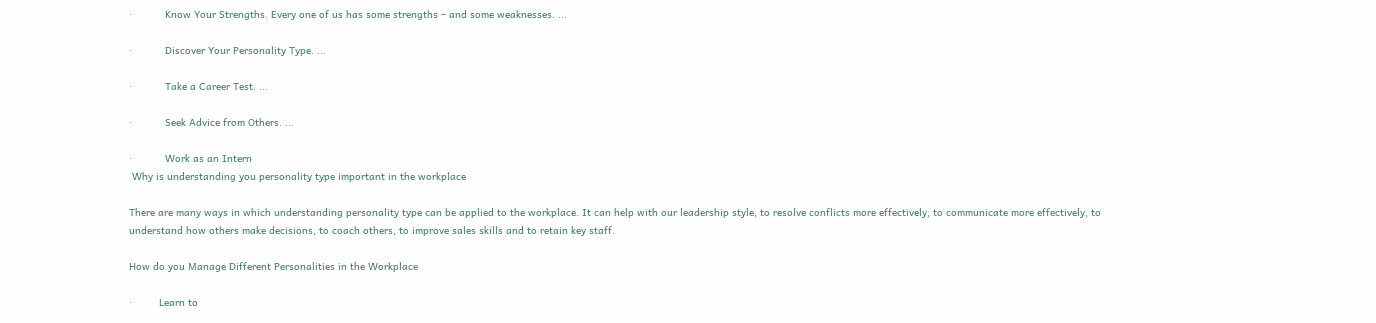·           Know Your Strengths. Every one of us has some strengths – and some weaknesses. ...

·           Discover Your Personality Type. ...

·           Take a Career Test. ...

·           Seek Advice from Others. ...

·           Work as an Intern
 Why is understanding you personality type important in the workplace

There are many ways in which understanding personality type can be applied to the workplace. It can help with our leadership style, to resolve conflicts more effectively, to communicate more effectively, to understand how others make decisions, to coach others, to improve sales skills and to retain key staff.

How do you Manage Different Personalities in the Workplace

·         Learn to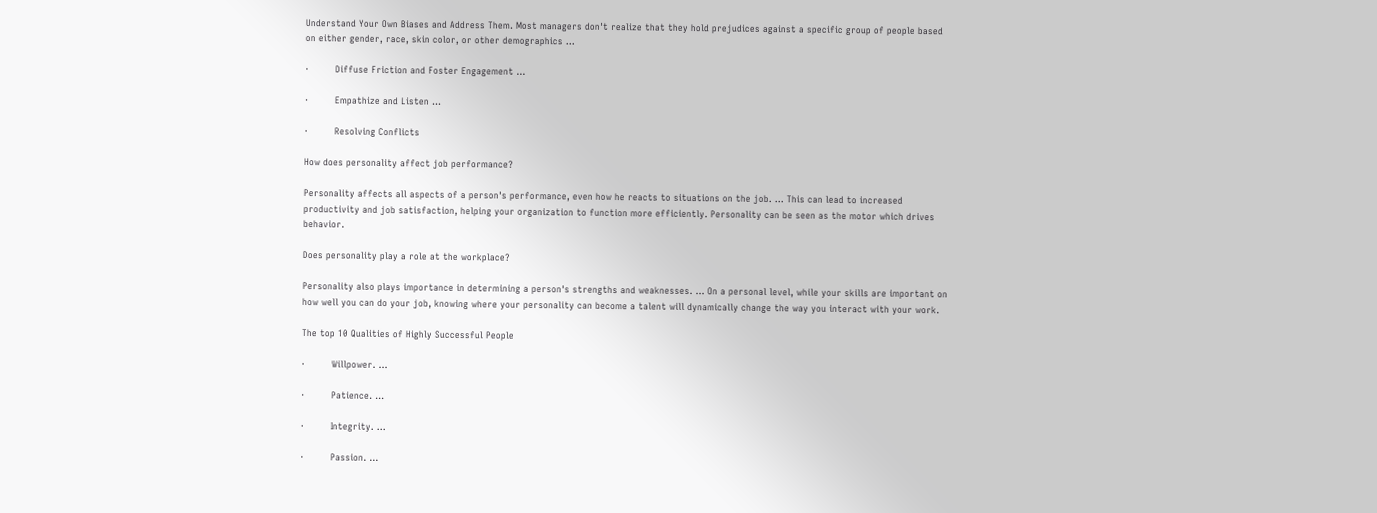Understand Your Own Biases and Address Them. Most managers don't realize that they hold prejudices against a specific group of people based on either gender, race, skin color, or other demographics ...

·         Diffuse Friction and Foster Engagement ...

·         Empathize and Listen ...

·         Resolving Conflicts

How does personality affect job performance?

Personality affects all aspects of a person's performance, even how he reacts to situations on the job. ... This can lead to increased productivity and job satisfaction, helping your organization to function more efficiently. Personality can be seen as the motor which drives behavior.

Does personality play a role at the workplace?

Personality also plays importance in determining a person's strengths and weaknesses. ... On a personal level, while your skills are important on how well you can do your job, knowing where your personality can become a talent will dynamically change the way you interact with your work.

The top 10 Qualities of Highly Successful People

·         Willpower. ...

·         Patience. ...

·         Integrity. ...

·         Passion. ...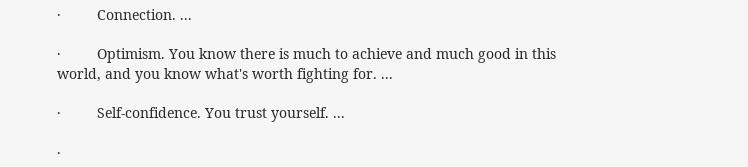·         Connection. ...

·         Optimism. You know there is much to achieve and much good in this world, and you know what's worth fighting for. ...

·         Self-confidence. You trust yourself. ...

·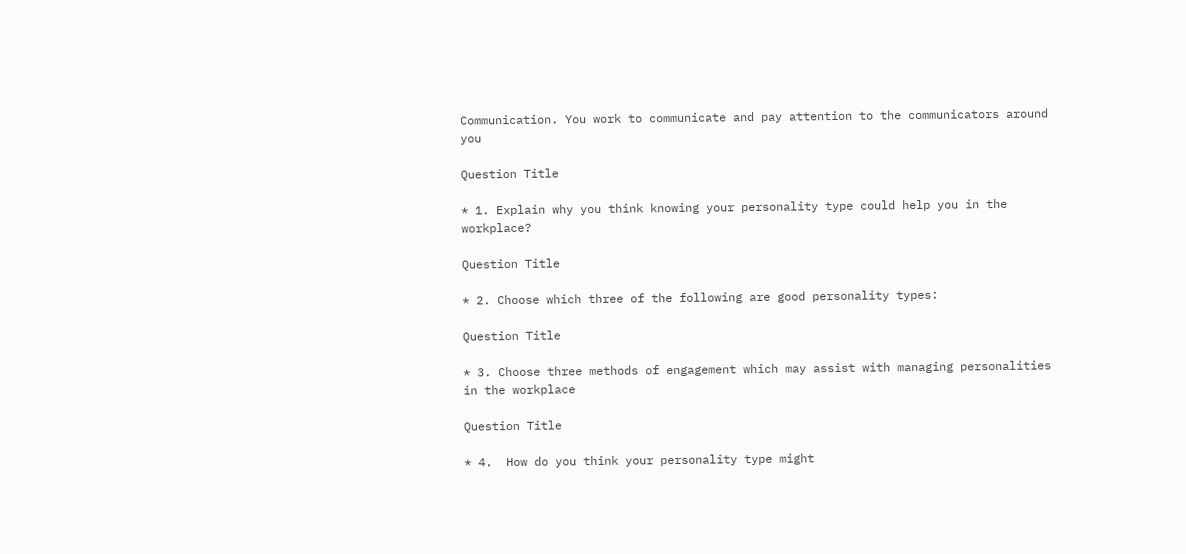Communication. You work to communicate and pay attention to the communicators around you

Question Title

* 1. Explain why you think knowing your personality type could help you in the workplace?

Question Title

* 2. Choose which three of the following are good personality types:

Question Title

* 3. Choose three methods of engagement which may assist with managing personalities in the workplace

Question Title

* 4.  How do you think your personality type might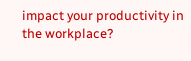impact your productivity in the workplace?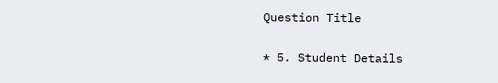Question Title

* 5. Student Details